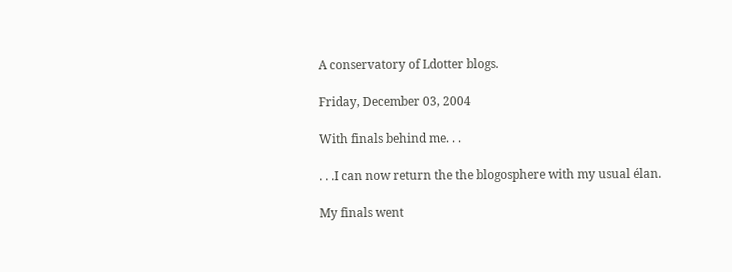A conservatory of Ldotter blogs.

Friday, December 03, 2004

With finals behind me. . .

. . .I can now return the the blogosphere with my usual élan.

My finals went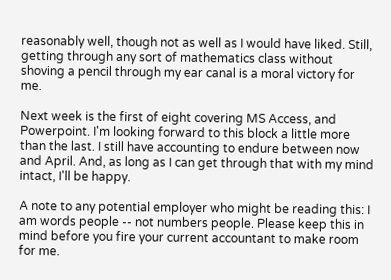reasonably well, though not as well as I would have liked. Still, getting through any sort of mathematics class without shoving a pencil through my ear canal is a moral victory for me.

Next week is the first of eight covering MS Access, and Powerpoint. I'm looking forward to this block a little more than the last. I still have accounting to endure between now and April. And, as long as I can get through that with my mind intact, I'll be happy.

A note to any potential employer who might be reading this: I am words people -- not numbers people. Please keep this in mind before you fire your current accountant to make room for me.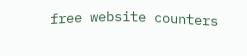free website counters